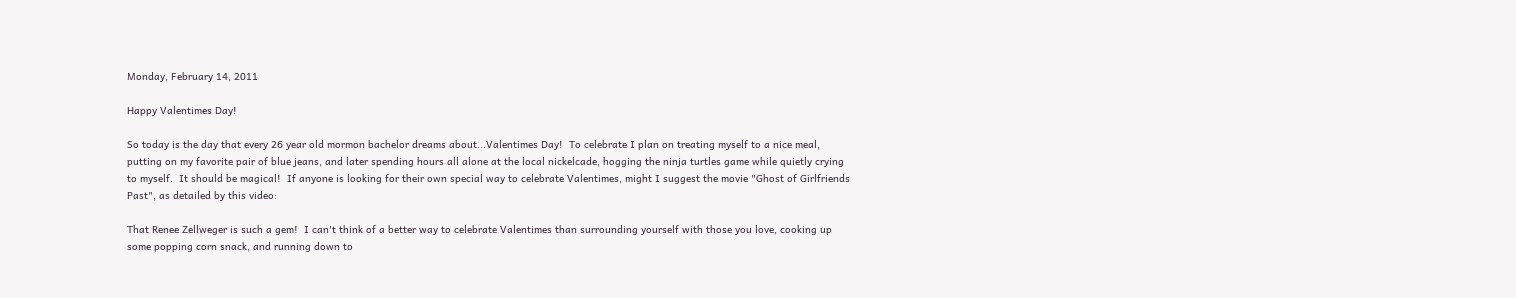Monday, February 14, 2011

Happy Valentimes Day!

So today is the day that every 26 year old mormon bachelor dreams about...Valentimes Day!  To celebrate I plan on treating myself to a nice meal, putting on my favorite pair of blue jeans, and later spending hours all alone at the local nickelcade, hogging the ninja turtles game while quietly crying to myself.  It should be magical!  If anyone is looking for their own special way to celebrate Valentimes, might I suggest the movie "Ghost of Girlfriends Past", as detailed by this video:

That Renee Zellweger is such a gem!  I can't think of a better way to celebrate Valentimes than surrounding yourself with those you love, cooking up some popping corn snack, and running down to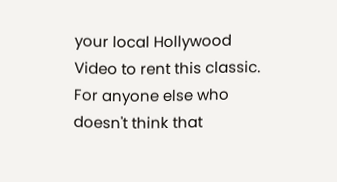your local Hollywood Video to rent this classic.  For anyone else who doesn't think that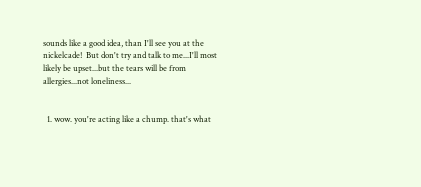sounds like a good idea, than I'll see you at the nickelcade!  But don't try and talk to me...I'll most likely be upset...but the tears will be from allergies...not loneliness...


  1. wow. you're acting like a chump. that's what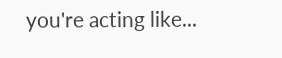you're acting like...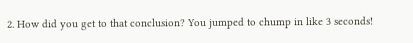2. How did you get to that conclusion? You jumped to chump in like 3 seconds!